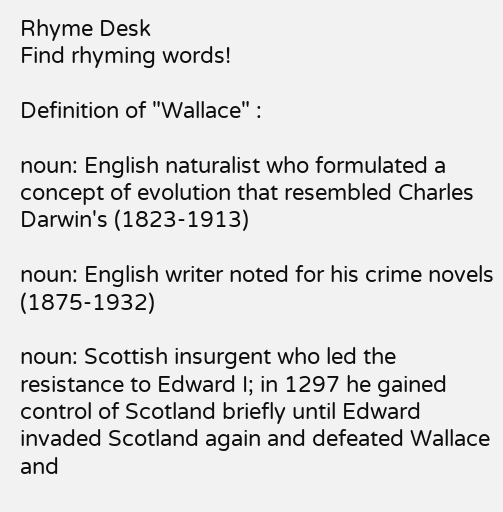Rhyme Desk
Find rhyming words!

Definition of "Wallace" :

noun: English naturalist who formulated a concept of evolution that resembled Charles Darwin's (1823-1913)

noun: English writer noted for his crime novels (1875-1932)

noun: Scottish insurgent who led the resistance to Edward I; in 1297 he gained control of Scotland briefly until Edward invaded Scotland again and defeated Wallace and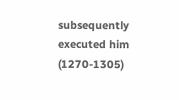subsequently executed him (1270-1305)